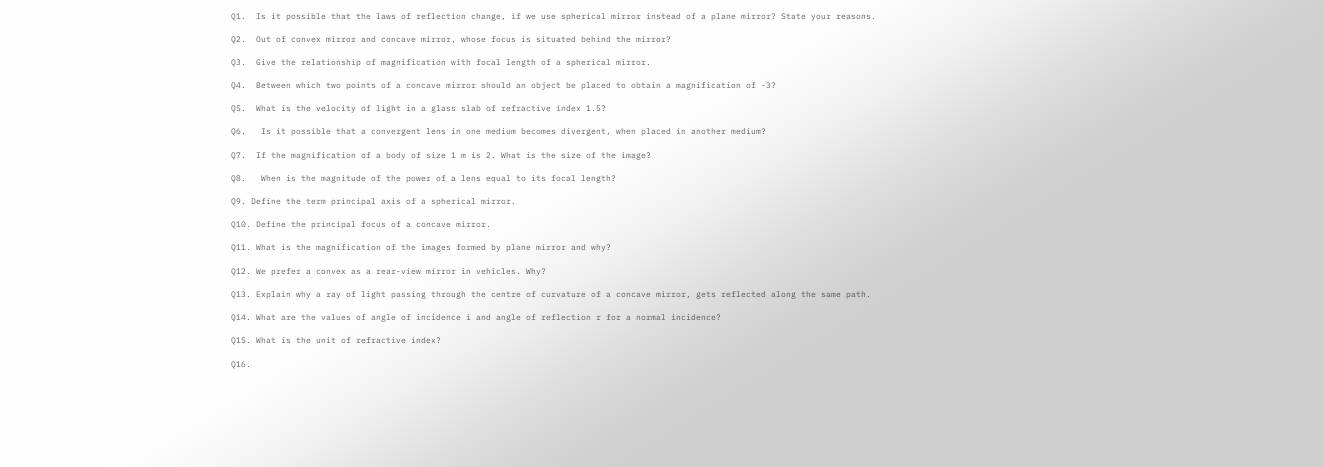Q1.  Is it possible that the laws of reflection change, if we use spherical mirror instead of a plane mirror? State your reasons.

Q2.  Out of convex mirror and concave mirror, whose focus is situated behind the mirror?

Q3.  Give the relationship of magnification with focal length of a spherical mirror.

Q4.  Between which two points of a concave mirror should an object be placed to obtain a magnification of -3?

Q5.  What is the velocity of light in a glass slab of refractive index 1.5?

Q6.   Is it possible that a convergent lens in one medium becomes divergent, when placed in another medium?

Q7.  If the magnification of a body of size 1 m is 2. What is the size of the image?

Q8.   When is the magnitude of the power of a lens equal to its focal length?

Q9. Define the term principal axis of a spherical mirror.

Q10. Define the principal focus of a concave mirror.

Q11. What is the magnification of the images formed by plane mirror and why?

Q12. We prefer a convex as a rear-view mirror in vehicles. Why?

Q13. Explain why a ray of light passing through the centre of curvature of a concave mirror, gets reflected along the same path.

Q14. What are the values of angle of incidence i and angle of reflection r for a normal incidence?

Q15. What is the unit of refractive index?

Q16.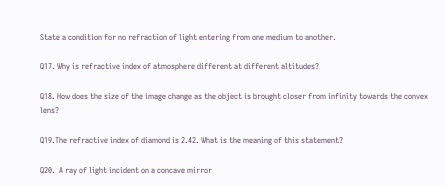State a condition for no refraction of light entering from one medium to another.

Q17. Why is refractive index of atmosphere different at different altitudes?

Q18. How does the size of the image change as the object is brought closer from infinity towards the convex lens?

Q19.The refractive index of diamond is 2.42. What is the meaning of this statement?

Q20.  A ray of light incident on a concave mirror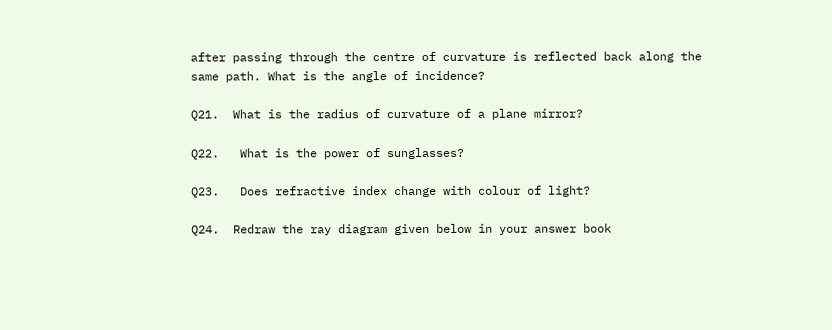after passing through the centre of curvature is reflected back along the same path. What is the angle of incidence?

Q21.  What is the radius of curvature of a plane mirror?

Q22.   What is the power of sunglasses?

Q23.   Does refractive index change with colour of light?

Q24.  Redraw the ray diagram given below in your answer book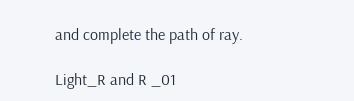and complete the path of ray.

Light_R and R _01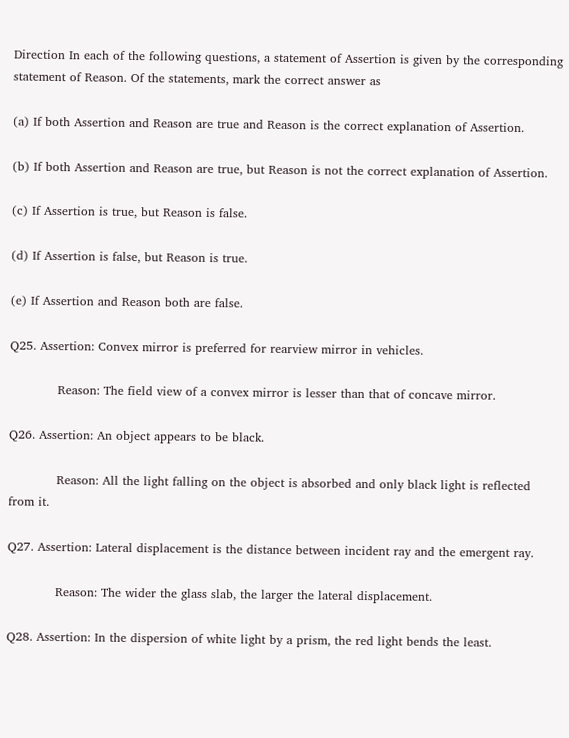Direction In each of the following questions, a statement of Assertion is given by the corresponding statement of Reason. Of the statements, mark the correct answer as

(a) If both Assertion and Reason are true and Reason is the correct explanation of Assertion.

(b) If both Assertion and Reason are true, but Reason is not the correct explanation of Assertion.

(c) If Assertion is true, but Reason is false.

(d) If Assertion is false, but Reason is true.

(e) If Assertion and Reason both are false.

Q25. Assertion: Convex mirror is preferred for rearview mirror in vehicles.

            Reason: The field view of a convex mirror is lesser than that of concave mirror.

Q26. Assertion: An object appears to be black.

            Reason: All the light falling on the object is absorbed and only black light is reflected from it.

Q27. Assertion: Lateral displacement is the distance between incident ray and the emergent ray.

            Reason: The wider the glass slab, the larger the lateral displacement.

Q28. Assertion: In the dispersion of white light by a prism, the red light bends the least.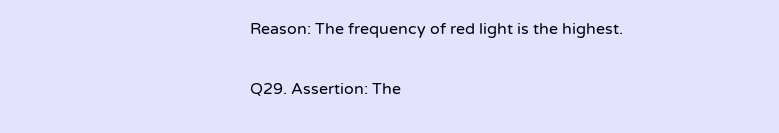Reason: The frequency of red light is the highest.

Q29. Assertion: The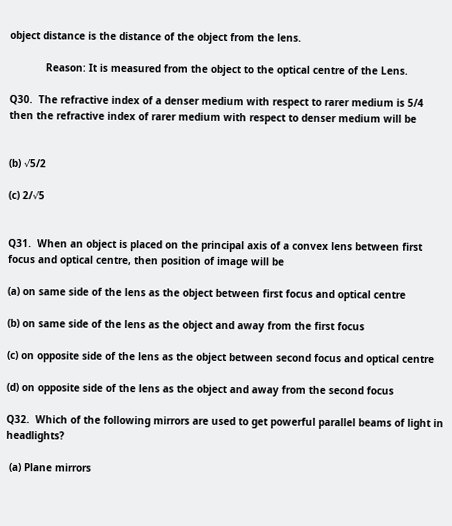object distance is the distance of the object from the lens.

            Reason: It is measured from the object to the optical centre of the Lens.

Q30.  The refractive index of a denser medium with respect to rarer medium is 5/4 then the refractive index of rarer medium with respect to denser medium will be


(b) √5/2

(c) 2/√5


Q31.  When an object is placed on the principal axis of a convex lens between first focus and optical centre, then position of image will be

(a) on same side of the lens as the object between first focus and optical centre

(b) on same side of the lens as the object and away from the first focus

(c) on opposite side of the lens as the object between second focus and optical centre

(d) on opposite side of the lens as the object and away from the second focus

Q32.  Which of the following mirrors are used to get powerful parallel beams of light in headlights?

 (a) Plane mirrors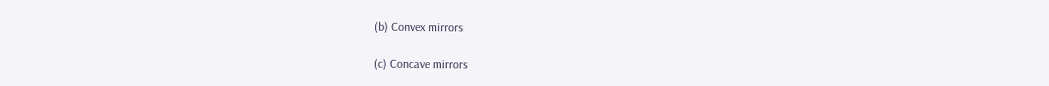(b) Convex mirrors

(c) Concave mirrors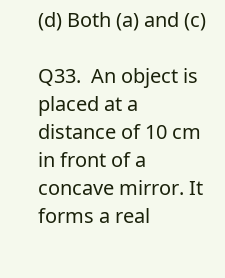(d) Both (a) and (c)

Q33.  An object is placed at a distance of 10 cm in front of a concave mirror. It forms a real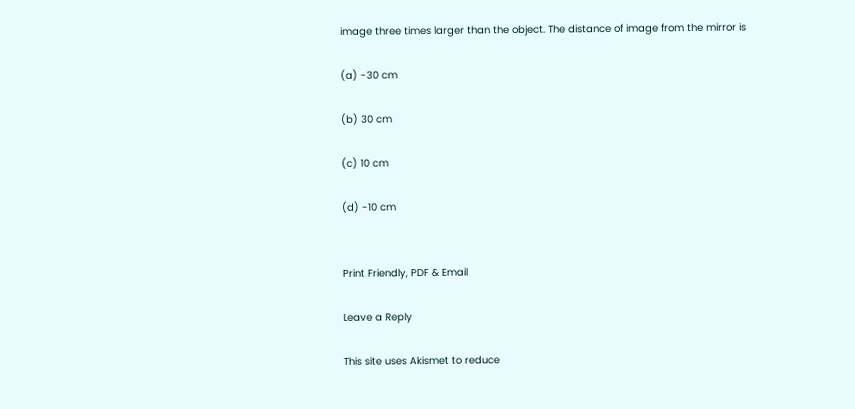image three times larger than the object. The distance of image from the mirror is

(a) -30 cm

(b) 30 cm

(c) 10 cm

(d) -10 cm


Print Friendly, PDF & Email

Leave a Reply

This site uses Akismet to reduce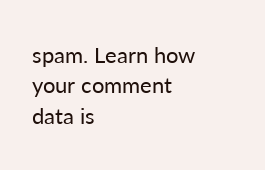spam. Learn how your comment data is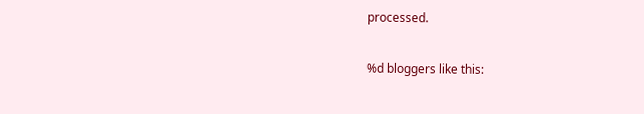processed.

%d bloggers like this: